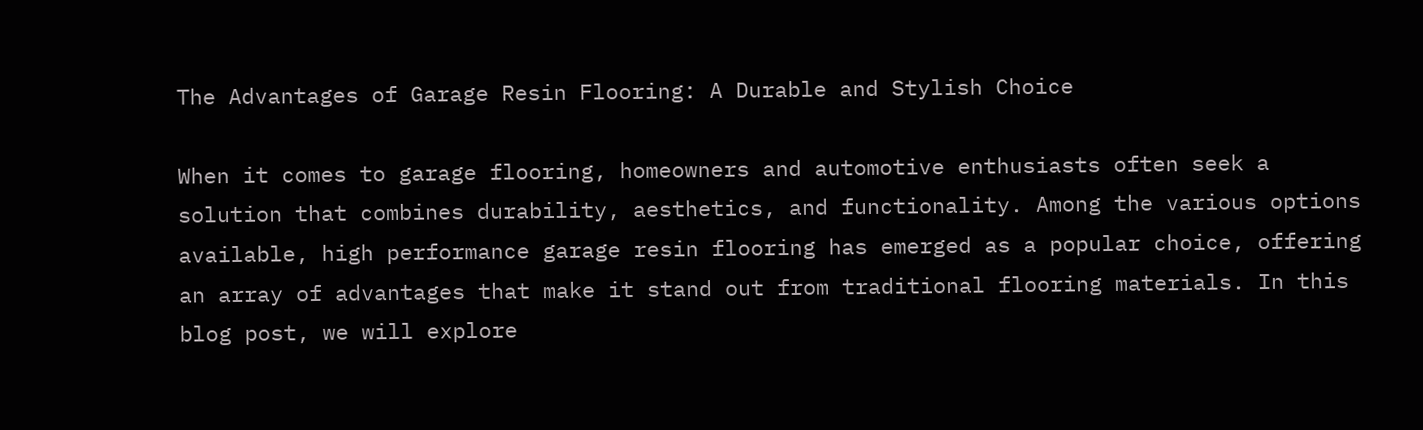The Advantages of Garage Resin Flooring: A Durable and Stylish Choice

When it comes to garage flooring, homeowners and automotive enthusiasts often seek a solution that combines durability, aesthetics, and functionality. Among the various options available, high performance garage resin flooring has emerged as a popular choice, offering an array of advantages that make it stand out from traditional flooring materials. In this blog post, we will explore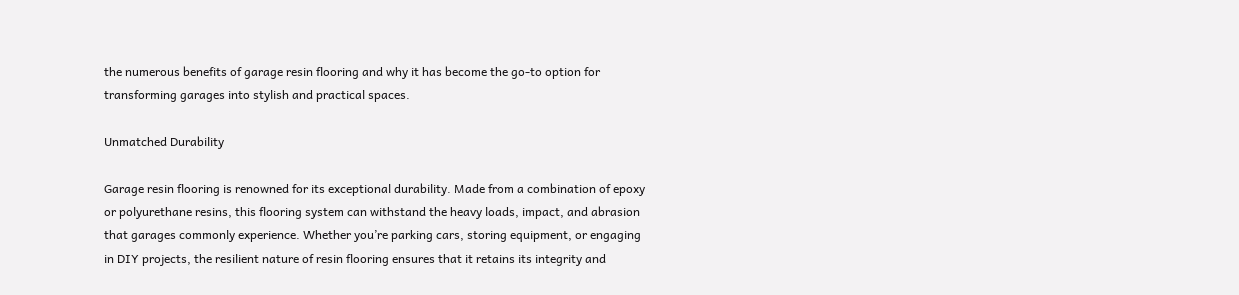the numerous benefits of garage resin flooring and why it has become the go-to option for transforming garages into stylish and practical spaces.

Unmatched Durability

Garage resin flooring is renowned for its exceptional durability. Made from a combination of epoxy or polyurethane resins, this flooring system can withstand the heavy loads, impact, and abrasion that garages commonly experience. Whether you’re parking cars, storing equipment, or engaging in DIY projects, the resilient nature of resin flooring ensures that it retains its integrity and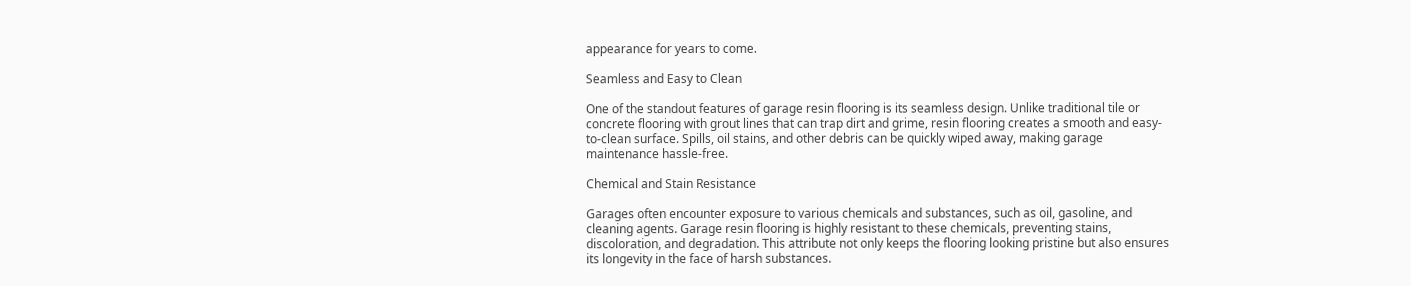appearance for years to come.

Seamless and Easy to Clean

One of the standout features of garage resin flooring is its seamless design. Unlike traditional tile or concrete flooring with grout lines that can trap dirt and grime, resin flooring creates a smooth and easy-to-clean surface. Spills, oil stains, and other debris can be quickly wiped away, making garage maintenance hassle-free.

Chemical and Stain Resistance

Garages often encounter exposure to various chemicals and substances, such as oil, gasoline, and cleaning agents. Garage resin flooring is highly resistant to these chemicals, preventing stains, discoloration, and degradation. This attribute not only keeps the flooring looking pristine but also ensures its longevity in the face of harsh substances.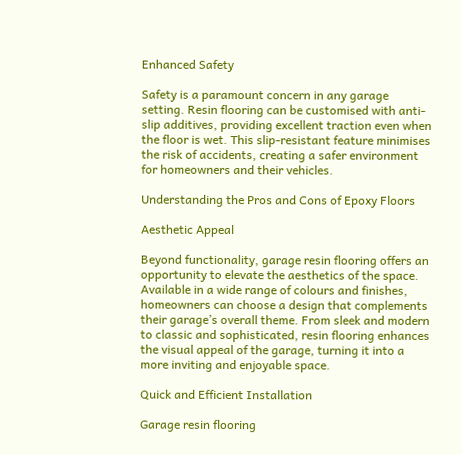Enhanced Safety

Safety is a paramount concern in any garage setting. Resin flooring can be customised with anti-slip additives, providing excellent traction even when the floor is wet. This slip-resistant feature minimises the risk of accidents, creating a safer environment for homeowners and their vehicles.

Understanding the Pros and Cons of Epoxy Floors

Aesthetic Appeal

Beyond functionality, garage resin flooring offers an opportunity to elevate the aesthetics of the space. Available in a wide range of colours and finishes, homeowners can choose a design that complements their garage’s overall theme. From sleek and modern to classic and sophisticated, resin flooring enhances the visual appeal of the garage, turning it into a more inviting and enjoyable space.

Quick and Efficient Installation

Garage resin flooring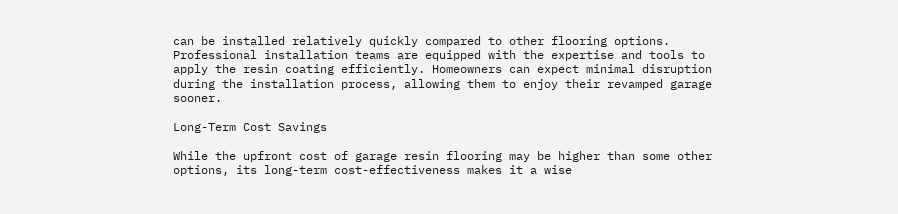can be installed relatively quickly compared to other flooring options. Professional installation teams are equipped with the expertise and tools to apply the resin coating efficiently. Homeowners can expect minimal disruption during the installation process, allowing them to enjoy their revamped garage sooner.

Long-Term Cost Savings

While the upfront cost of garage resin flooring may be higher than some other options, its long-term cost-effectiveness makes it a wise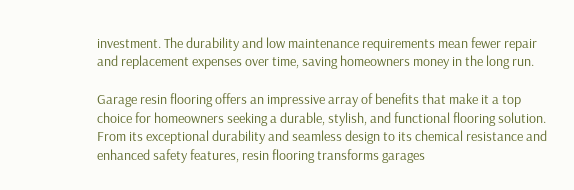investment. The durability and low maintenance requirements mean fewer repair and replacement expenses over time, saving homeowners money in the long run.

Garage resin flooring offers an impressive array of benefits that make it a top choice for homeowners seeking a durable, stylish, and functional flooring solution. From its exceptional durability and seamless design to its chemical resistance and enhanced safety features, resin flooring transforms garages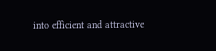into efficient and attractive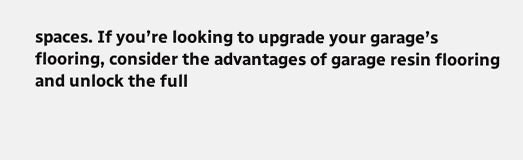spaces. If you’re looking to upgrade your garage’s flooring, consider the advantages of garage resin flooring and unlock the full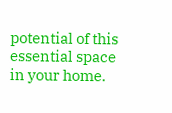potential of this essential space in your home.